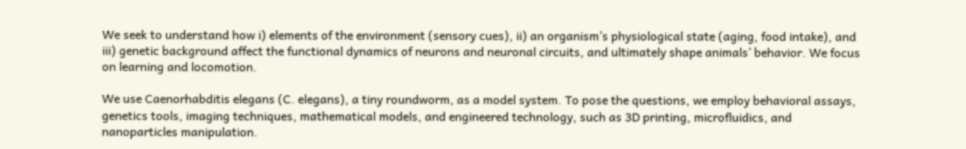We seek to understand how i) elements of the environment (sensory cues), ii) an organism’s physiological state (aging, food intake), and iii) genetic background affect the functional dynamics of neurons and neuronal circuits, and ultimately shape animals’ behavior. We focus on learning and locomotion.

We use Caenorhabditis elegans (C. elegans), a tiny roundworm, as a model system. To pose the questions, we employ behavioral assays, genetics tools, imaging techniques, mathematical models, and engineered technology, such as 3D printing, microfluidics, and nanoparticles manipulation.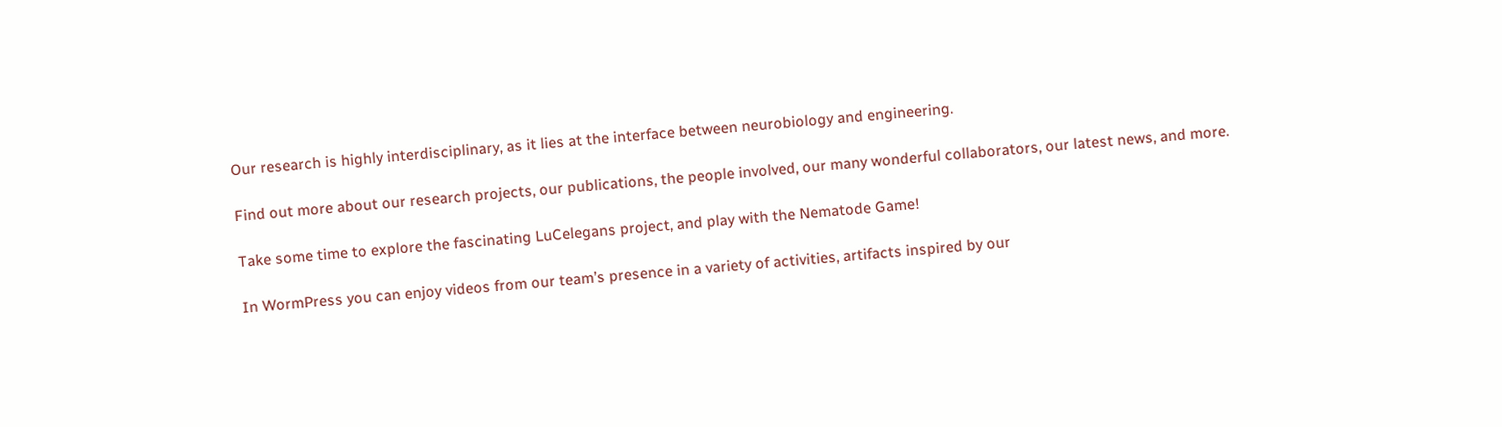Our research is highly interdisciplinary, as it lies at the interface between neurobiology and engineering.

Find out more about our research projects, our publications, the people involved, our many wonderful collaborators, our latest news, and more.

Take some time to explore the fascinating LuCelegans project, and play with the Nematode Game!

In WormPress you can enjoy videos from our team’s presence in a variety of activities, artifacts inspired by our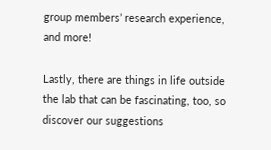group members’ research experience, and more!

Lastly, there are things in life outside the lab that can be fascinating, too, so discover our suggestions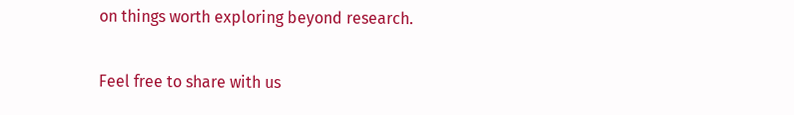on things worth exploring beyond research.

Feel free to share with us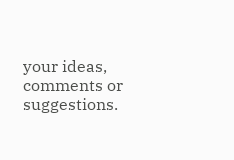your ideas, comments or suggestions.